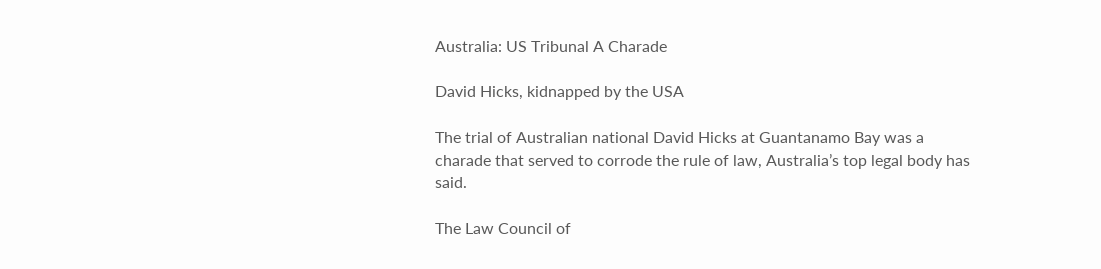Australia: US Tribunal A Charade

David Hicks, kidnapped by the USA

The trial of Australian national David Hicks at Guantanamo Bay was a charade that served to corrode the rule of law, Australia’s top legal body has said.

The Law Council of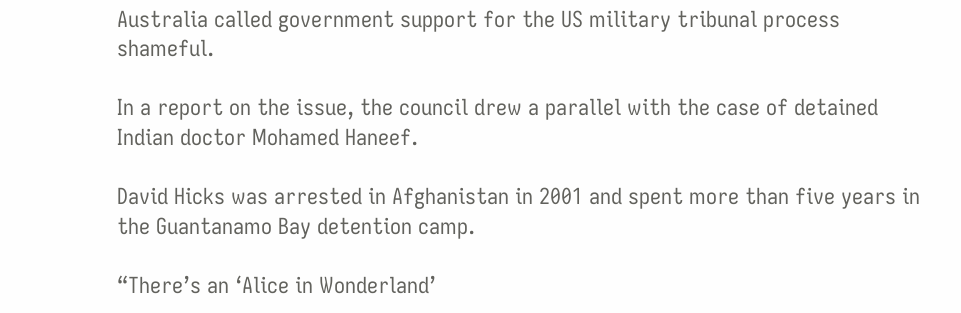Australia called government support for the US military tribunal process shameful.

In a report on the issue, the council drew a parallel with the case of detained Indian doctor Mohamed Haneef.

David Hicks was arrested in Afghanistan in 2001 and spent more than five years in the Guantanamo Bay detention camp.

“There’s an ‘Alice in Wonderland’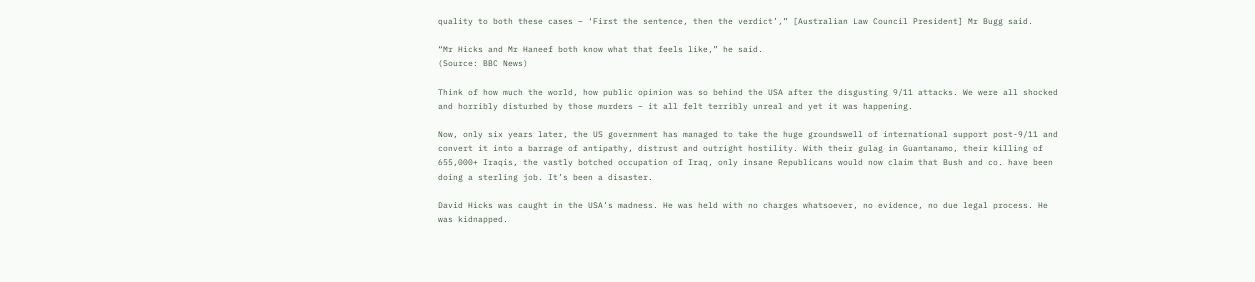quality to both these cases – ‘First the sentence, then the verdict’,” [Australian Law Council President] Mr Bugg said.

“Mr Hicks and Mr Haneef both know what that feels like,” he said.
(Source: BBC News)

Think of how much the world, how public opinion was so behind the USA after the disgusting 9/11 attacks. We were all shocked and horribly disturbed by those murders – it all felt terribly unreal and yet it was happening.

Now, only six years later, the US government has managed to take the huge groundswell of international support post-9/11 and convert it into a barrage of antipathy, distrust and outright hostility. With their gulag in Guantanamo, their killing of 655,000+ Iraqis, the vastly botched occupation of Iraq, only insane Republicans would now claim that Bush and co. have been doing a sterling job. It’s been a disaster.

David Hicks was caught in the USA’s madness. He was held with no charges whatsoever, no evidence, no due legal process. He was kidnapped.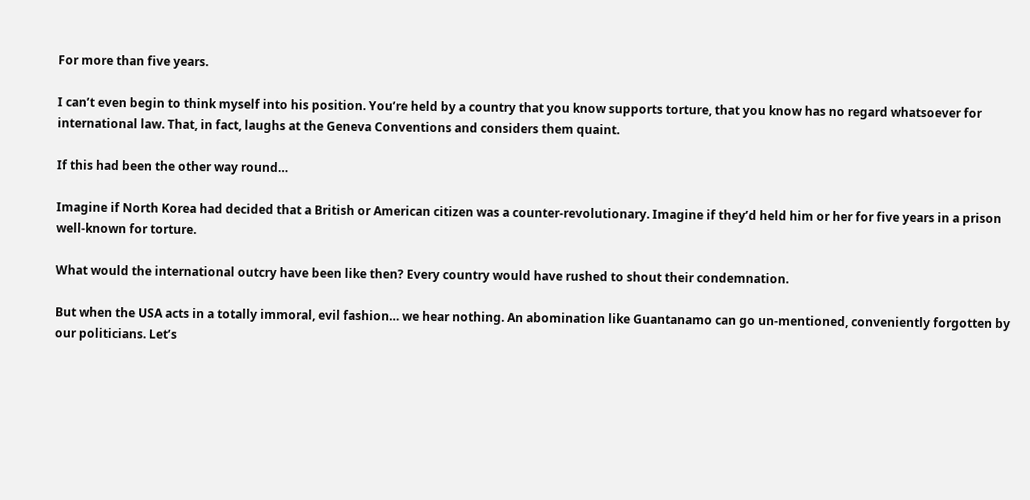For more than five years.

I can’t even begin to think myself into his position. You’re held by a country that you know supports torture, that you know has no regard whatsoever for international law. That, in fact, laughs at the Geneva Conventions and considers them quaint.

If this had been the other way round…

Imagine if North Korea had decided that a British or American citizen was a counter-revolutionary. Imagine if they’d held him or her for five years in a prison well-known for torture.

What would the international outcry have been like then? Every country would have rushed to shout their condemnation.

But when the USA acts in a totally immoral, evil fashion… we hear nothing. An abomination like Guantanamo can go un-mentioned, conveniently forgotten by our politicians. Let’s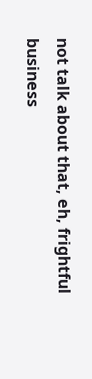not talk about that, eh, frightful business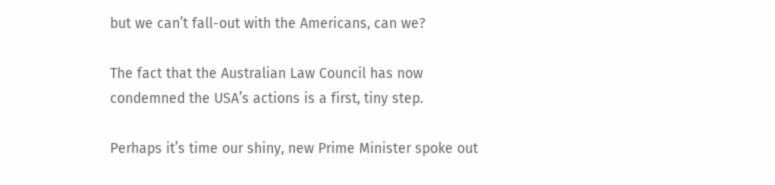but we can’t fall-out with the Americans, can we?

The fact that the Australian Law Council has now condemned the USA’s actions is a first, tiny step.

Perhaps it’s time our shiny, new Prime Minister spoke out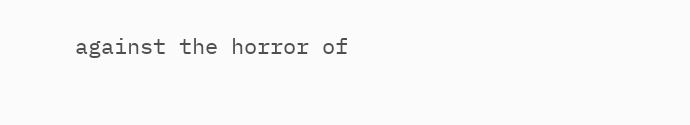against the horror of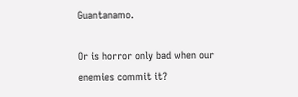Guantanamo.

Or is horror only bad when our enemies commit it?